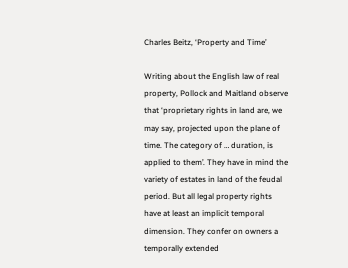Charles Beitz, ‘Property and Time’

Writing about the English law of real property, Pollock and Maitland observe that ‘proprietary rights in land are, we may say, projected upon the plane of time. The category of … duration, is applied to them’. They have in mind the variety of estates in land of the feudal period. But all legal property rights have at least an implicit temporal dimension. They confer on owners a temporally extended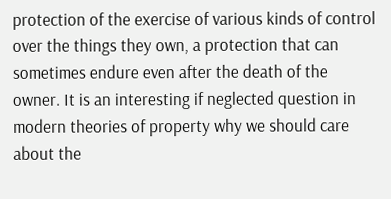protection of the exercise of various kinds of control over the things they own, a protection that can sometimes endure even after the death of the owner. It is an interesting if neglected question in modern theories of property why we should care about the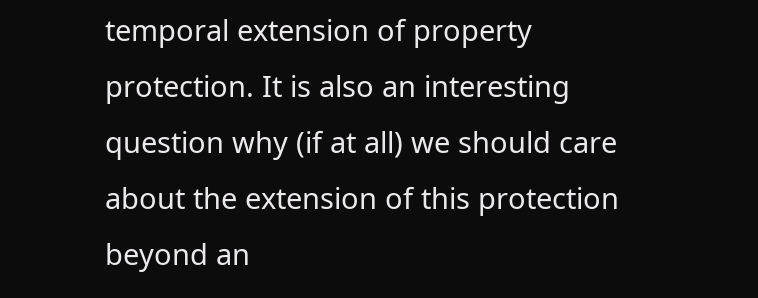temporal extension of property protection. It is also an interesting question why (if at all) we should care about the extension of this protection beyond an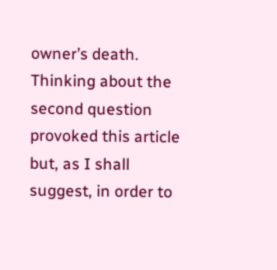owner’s death. Thinking about the second question provoked this article but, as I shall suggest, in order to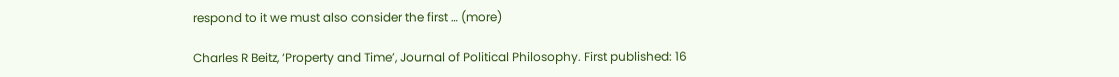respond to it we must also consider the first … (more)

Charles R Beitz, ‘Property and Time’, Journal of Political Philosophy. First published: 16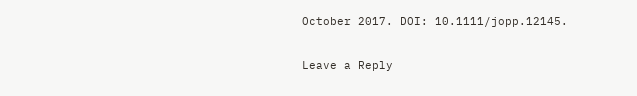October 2017. DOI: 10.1111/jopp.12145.

Leave a Reply